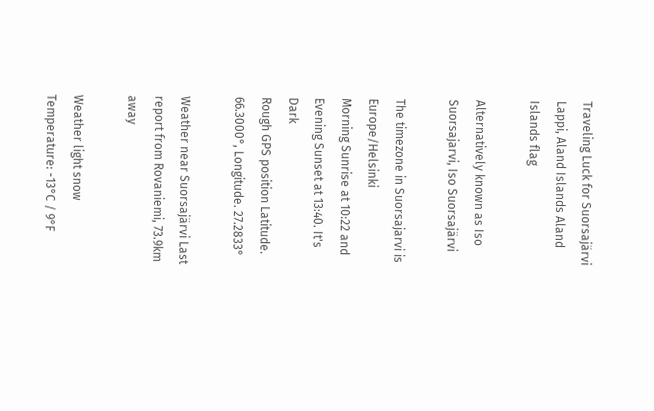Traveling Luck for Suorsajärvi Lappi, Aland Islands Aland Islands flag

Alternatively known as Iso Suorsajarvi, Iso Suorsajärvi

The timezone in Suorsajarvi is Europe/Helsinki
Morning Sunrise at 10:22 and Evening Sunset at 13:40. It's Dark
Rough GPS position Latitude. 66.3000°, Longitude. 27.2833°

Weather near Suorsajärvi Last report from Rovaniemi, 73.9km away

Weather light snow Temperature: -13°C / 9°F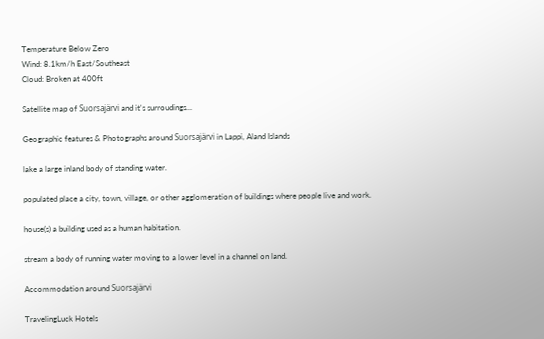Temperature Below Zero
Wind: 8.1km/h East/Southeast
Cloud: Broken at 400ft

Satellite map of Suorsajärvi and it's surroudings...

Geographic features & Photographs around Suorsajärvi in Lappi, Aland Islands

lake a large inland body of standing water.

populated place a city, town, village, or other agglomeration of buildings where people live and work.

house(s) a building used as a human habitation.

stream a body of running water moving to a lower level in a channel on land.

Accommodation around Suorsajärvi

TravelingLuck Hotels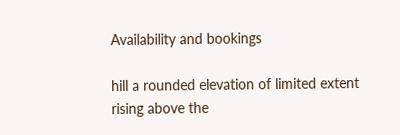Availability and bookings

hill a rounded elevation of limited extent rising above the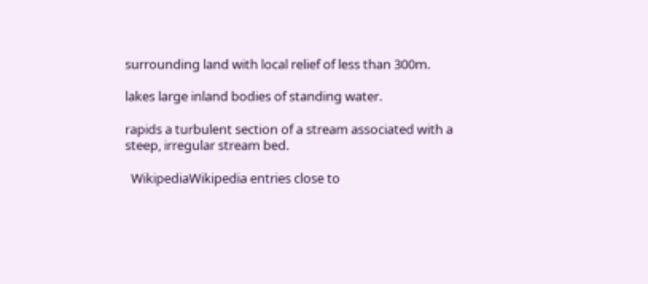surrounding land with local relief of less than 300m.

lakes large inland bodies of standing water.

rapids a turbulent section of a stream associated with a steep, irregular stream bed.

  WikipediaWikipedia entries close to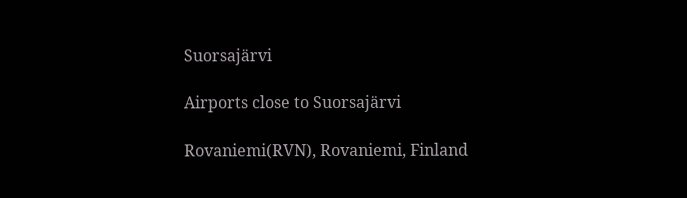Suorsajärvi

Airports close to Suorsajärvi

Rovaniemi(RVN), Rovaniemi, Finland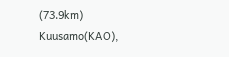(73.9km)
Kuusamo(KAO),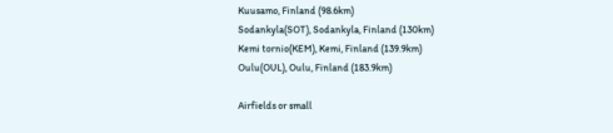Kuusamo, Finland (98.6km)
Sodankyla(SOT), Sodankyla, Finland (130km)
Kemi tornio(KEM), Kemi, Finland (139.9km)
Oulu(OUL), Oulu, Finland (183.9km)

Airfields or small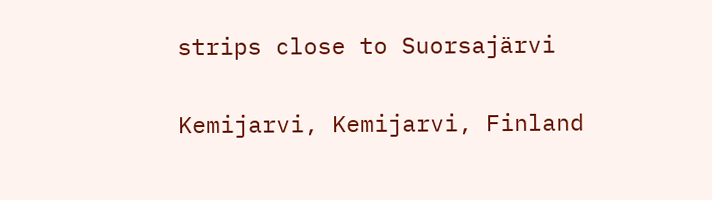strips close to Suorsajärvi

Kemijarvi, Kemijarvi, Finland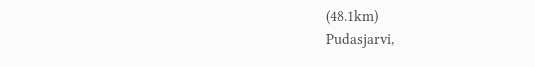(48.1km)
Pudasjarvi,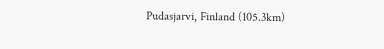Pudasjarvi, Finland (105.3km)